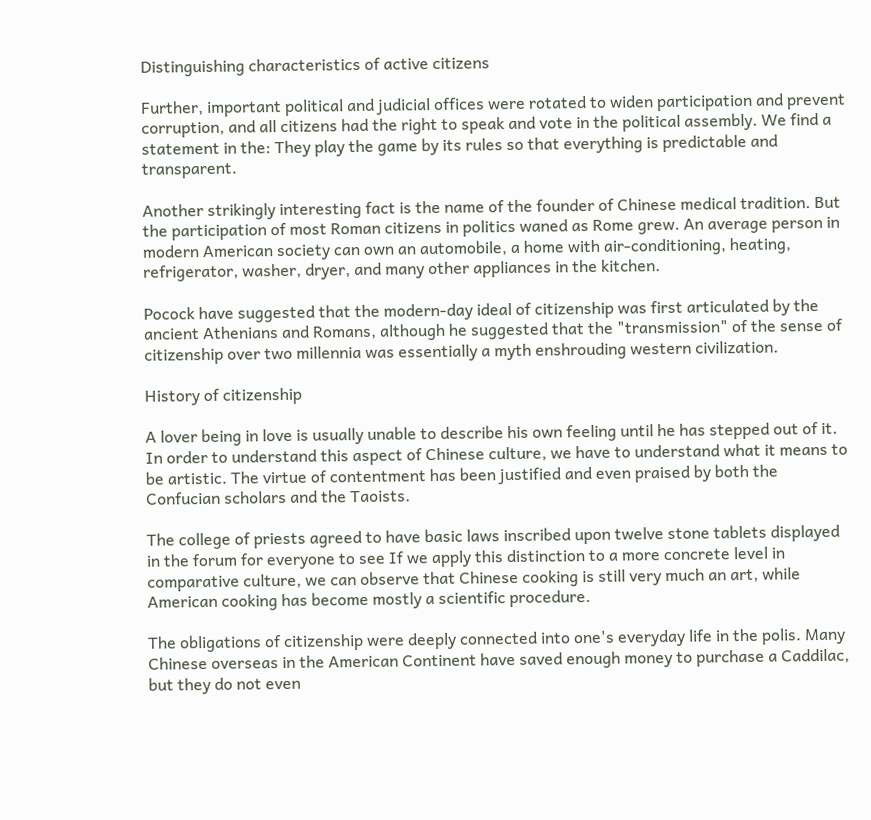Distinguishing characteristics of active citizens

Further, important political and judicial offices were rotated to widen participation and prevent corruption, and all citizens had the right to speak and vote in the political assembly. We find a statement in the: They play the game by its rules so that everything is predictable and transparent.

Another strikingly interesting fact is the name of the founder of Chinese medical tradition. But the participation of most Roman citizens in politics waned as Rome grew. An average person in modern American society can own an automobile, a home with air-conditioning, heating, refrigerator, washer, dryer, and many other appliances in the kitchen.

Pocock have suggested that the modern-day ideal of citizenship was first articulated by the ancient Athenians and Romans, although he suggested that the "transmission" of the sense of citizenship over two millennia was essentially a myth enshrouding western civilization.

History of citizenship

A lover being in love is usually unable to describe his own feeling until he has stepped out of it. In order to understand this aspect of Chinese culture, we have to understand what it means to be artistic. The virtue of contentment has been justified and even praised by both the Confucian scholars and the Taoists.

The college of priests agreed to have basic laws inscribed upon twelve stone tablets displayed in the forum for everyone to see If we apply this distinction to a more concrete level in comparative culture, we can observe that Chinese cooking is still very much an art, while American cooking has become mostly a scientific procedure.

The obligations of citizenship were deeply connected into one's everyday life in the polis. Many Chinese overseas in the American Continent have saved enough money to purchase a Caddilac, but they do not even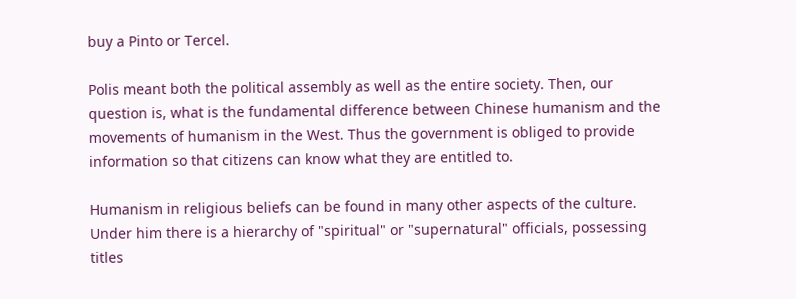buy a Pinto or Tercel.

Polis meant both the political assembly as well as the entire society. Then, our question is, what is the fundamental difference between Chinese humanism and the movements of humanism in the West. Thus the government is obliged to provide information so that citizens can know what they are entitled to.

Humanism in religious beliefs can be found in many other aspects of the culture. Under him there is a hierarchy of "spiritual" or "supernatural" officials, possessing titles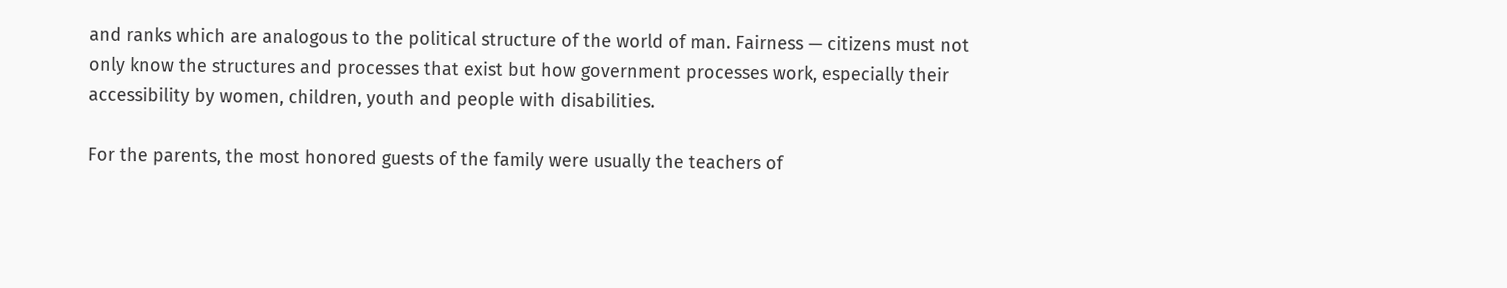and ranks which are analogous to the political structure of the world of man. Fairness — citizens must not only know the structures and processes that exist but how government processes work, especially their accessibility by women, children, youth and people with disabilities.

For the parents, the most honored guests of the family were usually the teachers of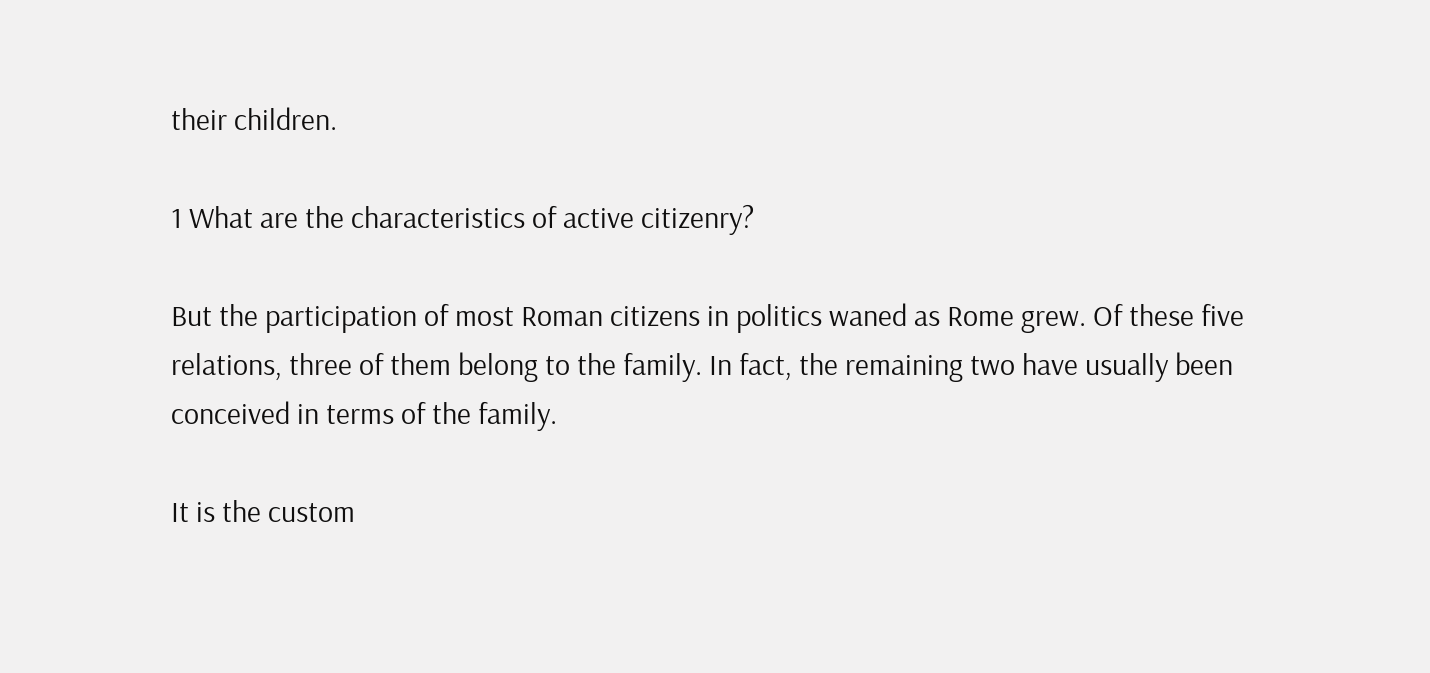their children.

1 What are the characteristics of active citizenry?

But the participation of most Roman citizens in politics waned as Rome grew. Of these five relations, three of them belong to the family. In fact, the remaining two have usually been conceived in terms of the family.

It is the custom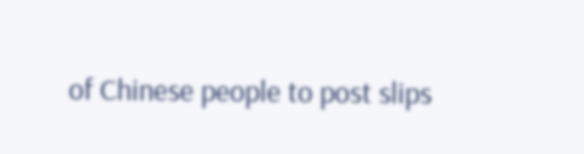of Chinese people to post slips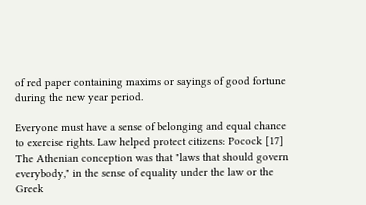of red paper containing maxims or sayings of good fortune during the new year period.

Everyone must have a sense of belonging and equal chance to exercise rights. Law helped protect citizens: Pocock [17] The Athenian conception was that "laws that should govern everybody," in the sense of equality under the law or the Greek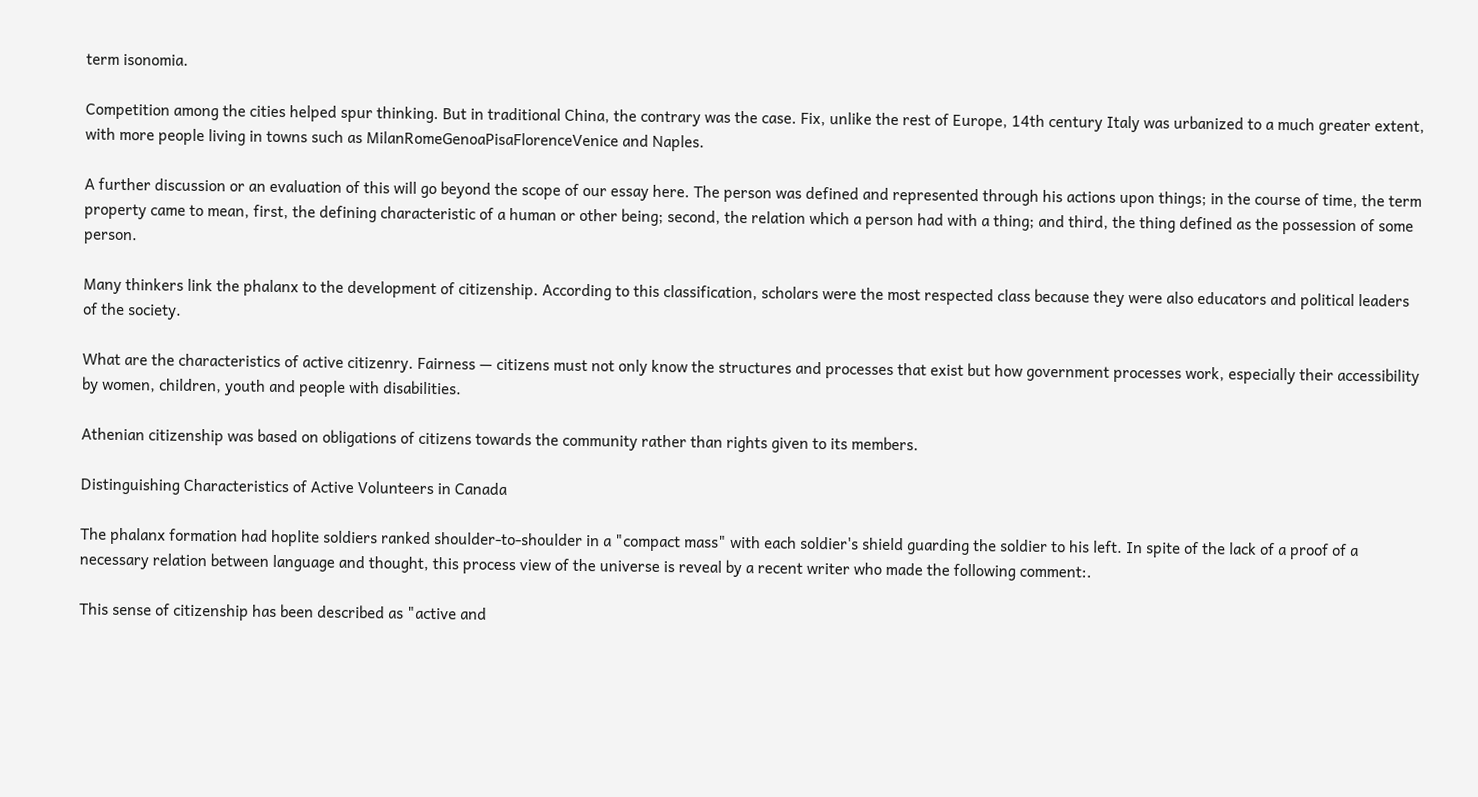term isonomia.

Competition among the cities helped spur thinking. But in traditional China, the contrary was the case. Fix, unlike the rest of Europe, 14th century Italy was urbanized to a much greater extent, with more people living in towns such as MilanRomeGenoaPisaFlorenceVenice and Naples.

A further discussion or an evaluation of this will go beyond the scope of our essay here. The person was defined and represented through his actions upon things; in the course of time, the term property came to mean, first, the defining characteristic of a human or other being; second, the relation which a person had with a thing; and third, the thing defined as the possession of some person.

Many thinkers link the phalanx to the development of citizenship. According to this classification, scholars were the most respected class because they were also educators and political leaders of the society.

What are the characteristics of active citizenry. Fairness — citizens must not only know the structures and processes that exist but how government processes work, especially their accessibility by women, children, youth and people with disabilities.

Athenian citizenship was based on obligations of citizens towards the community rather than rights given to its members.

Distinguishing Characteristics of Active Volunteers in Canada

The phalanx formation had hoplite soldiers ranked shoulder-to-shoulder in a "compact mass" with each soldier's shield guarding the soldier to his left. In spite of the lack of a proof of a necessary relation between language and thought, this process view of the universe is reveal by a recent writer who made the following comment:.

This sense of citizenship has been described as "active and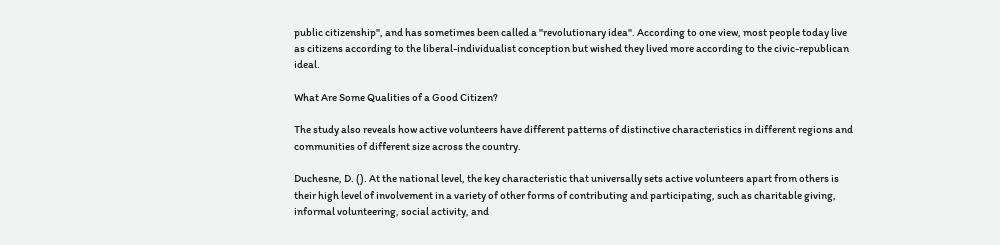public citizenship", and has sometimes been called a "revolutionary idea". According to one view, most people today live as citizens according to the liberal-individualist conception but wished they lived more according to the civic-republican ideal.

What Are Some Qualities of a Good Citizen?

The study also reveals how active volunteers have different patterns of distinctive characteristics in different regions and communities of different size across the country.

Duchesne, D. (). At the national level, the key characteristic that universally sets active volunteers apart from others is their high level of involvement in a variety of other forms of contributing and participating, such as charitable giving, informal volunteering, social activity, and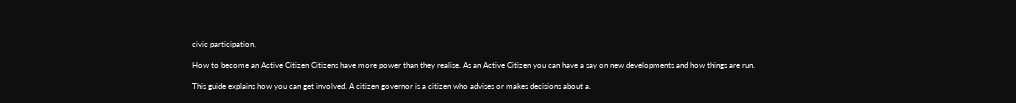civic participation.

How to become an Active Citizen Citizens have more power than they realise. As an Active Citizen you can have a say on new developments and how things are run.

This guide explains how you can get involved. A citizen governor is a citizen who advises or makes decisions about a.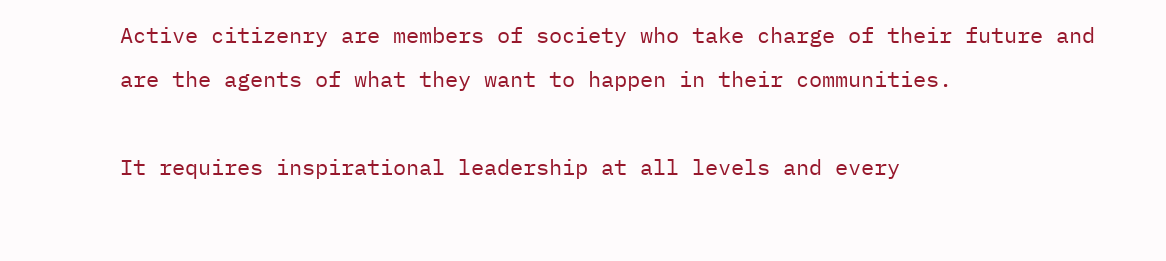Active citizenry are members of society who take charge of their future and are the agents of what they want to happen in their communities.

It requires inspirational leadership at all levels and every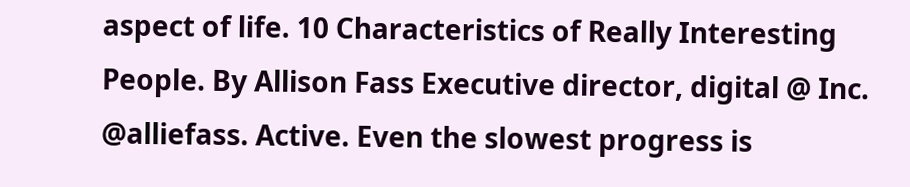aspect of life. 10 Characteristics of Really Interesting People. By Allison Fass Executive director, digital @ Inc. @alliefass. Active. Even the slowest progress is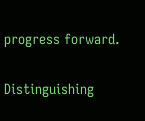progress forward.

Distinguishing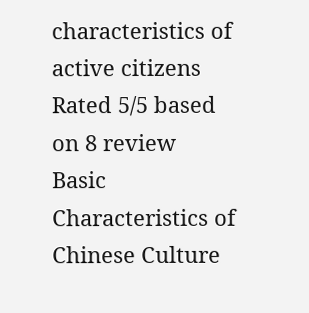characteristics of active citizens
Rated 5/5 based on 8 review
Basic Characteristics of Chinese Culture